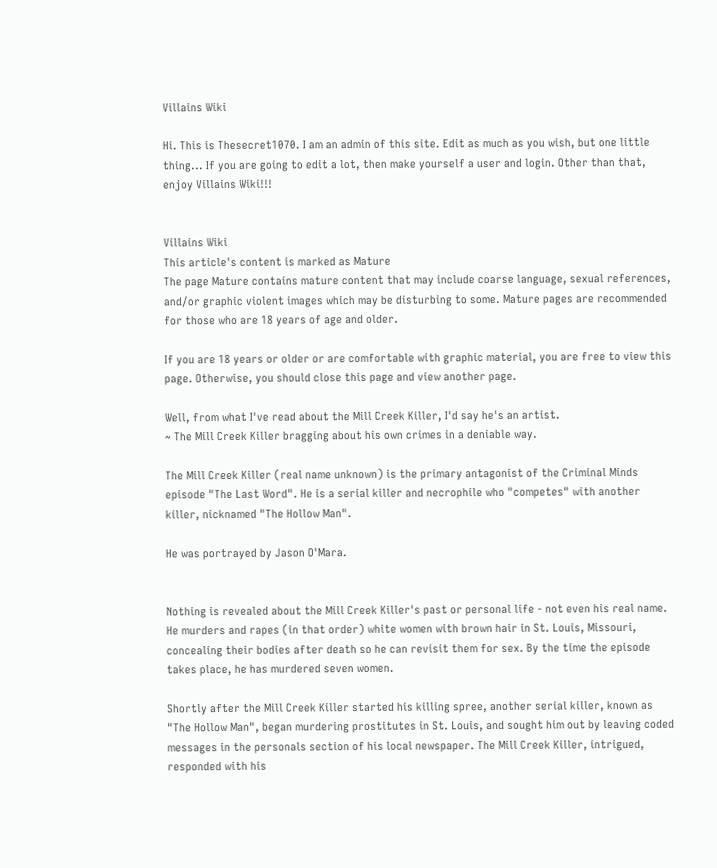Villains Wiki

Hi. This is Thesecret1070. I am an admin of this site. Edit as much as you wish, but one little thing... If you are going to edit a lot, then make yourself a user and login. Other than that, enjoy Villains Wiki!!!


Villains Wiki
This article's content is marked as Mature
The page Mature contains mature content that may include coarse language, sexual references, and/or graphic violent images which may be disturbing to some. Mature pages are recommended for those who are 18 years of age and older.

If you are 18 years or older or are comfortable with graphic material, you are free to view this page. Otherwise, you should close this page and view another page.

Well, from what I've read about the Mill Creek Killer, I'd say he's an artist.
~ The Mill Creek Killer bragging about his own crimes in a deniable way.

The Mill Creek Killer (real name unknown) is the primary antagonist of the Criminal Minds episode "The Last Word". He is a serial killer and necrophile who "competes" with another killer, nicknamed "The Hollow Man".

He was portrayed by Jason O'Mara.


Nothing is revealed about the Mill Creek Killer's past or personal life - not even his real name. He murders and rapes (in that order) white women with brown hair in St. Louis, Missouri, concealing their bodies after death so he can revisit them for sex. By the time the episode takes place, he has murdered seven women.

Shortly after the Mill Creek Killer started his killing spree, another serial killer, known as "The Hollow Man", began murdering prostitutes in St. Louis, and sought him out by leaving coded messages in the personals section of his local newspaper. The Mill Creek Killer, intrigued, responded with his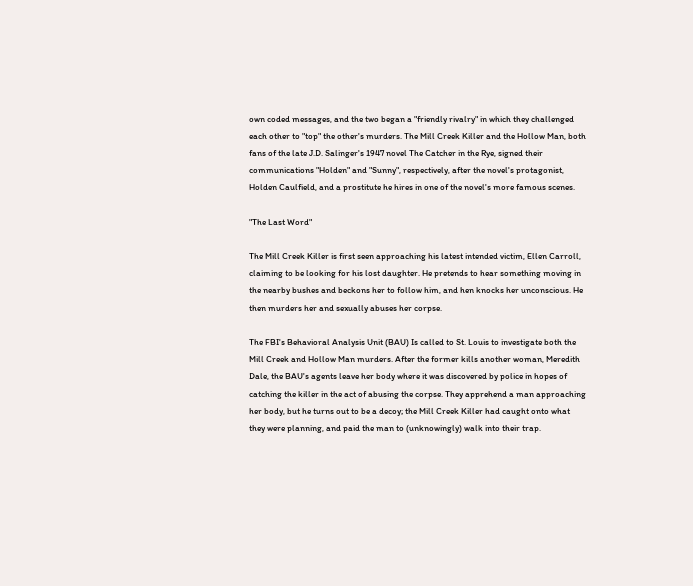own coded messages, and the two began a "friendly rivalry" in which they challenged each other to "top" the other's murders. The Mill Creek Killer and the Hollow Man, both fans of the late J.D. Salinger's 1947 novel The Catcher in the Rye, signed their communications "Holden" and "Sunny", respectively, after the novel's protagonist, Holden Caulfield, and a prostitute he hires in one of the novel's more famous scenes.

"The Last Word"

The Mill Creek Killer is first seen approaching his latest intended victim, Ellen Carroll, claiming to be looking for his lost daughter. He pretends to hear something moving in the nearby bushes and beckons her to follow him, and hen knocks her unconscious. He then murders her and sexually abuses her corpse.

The FBI's Behavioral Analysis Unit (BAU) Is called to St. Louis to investigate both the Mill Creek and Hollow Man murders. After the former kills another woman, Meredith Dale, the BAU's agents leave her body where it was discovered by police in hopes of catching the killer in the act of abusing the corpse. They apprehend a man approaching her body, but he turns out to be a decoy; the Mill Creek Killer had caught onto what they were planning, and paid the man to (unknowingly) walk into their trap.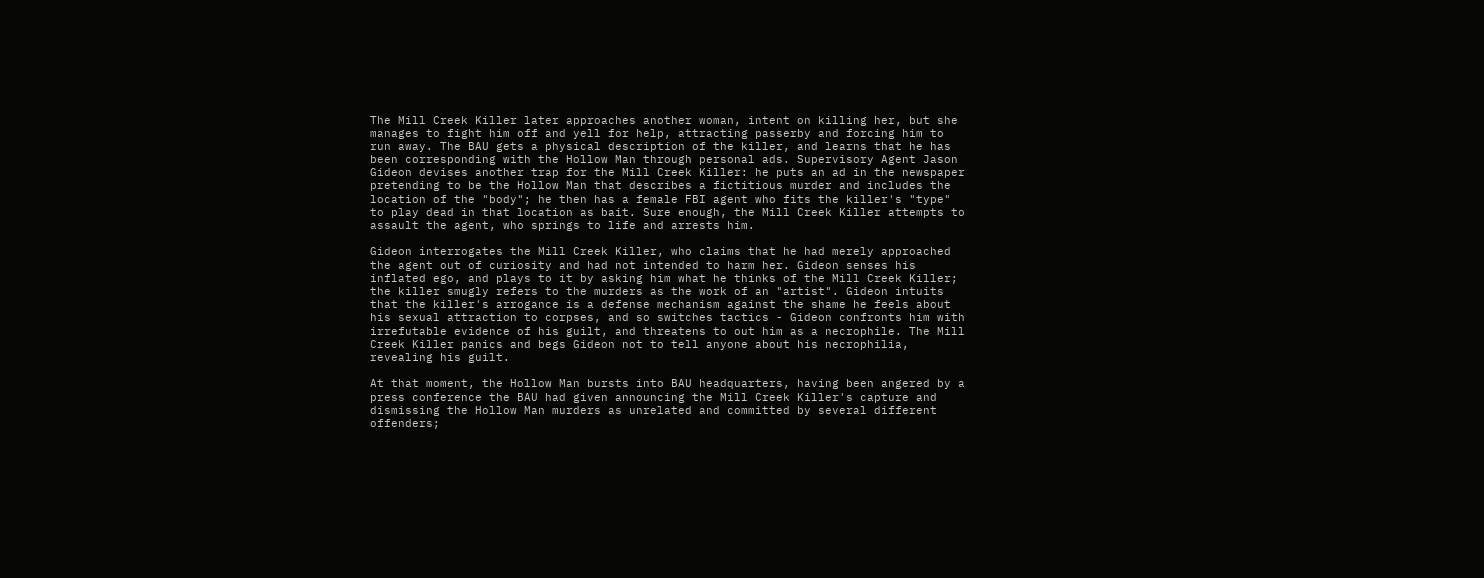The Mill Creek Killer later approaches another woman, intent on killing her, but she manages to fight him off and yell for help, attracting passerby and forcing him to run away. The BAU gets a physical description of the killer, and learns that he has been corresponding with the Hollow Man through personal ads. Supervisory Agent Jason Gideon devises another trap for the Mill Creek Killer: he puts an ad in the newspaper pretending to be the Hollow Man that describes a fictitious murder and includes the location of the "body"; he then has a female FBI agent who fits the killer's "type" to play dead in that location as bait. Sure enough, the Mill Creek Killer attempts to assault the agent, who springs to life and arrests him.

Gideon interrogates the Mill Creek Killer, who claims that he had merely approached the agent out of curiosity and had not intended to harm her. Gideon senses his inflated ego, and plays to it by asking him what he thinks of the Mill Creek Killer; the killer smugly refers to the murders as the work of an "artist". Gideon intuits that the killer's arrogance is a defense mechanism against the shame he feels about his sexual attraction to corpses, and so switches tactics - Gideon confronts him with irrefutable evidence of his guilt, and threatens to out him as a necrophile. The Mill Creek Killer panics and begs Gideon not to tell anyone about his necrophilia, revealing his guilt.

At that moment, the Hollow Man bursts into BAU headquarters, having been angered by a press conference the BAU had given announcing the Mill Creek Killer's capture and dismissing the Hollow Man murders as unrelated and committed by several different offenders;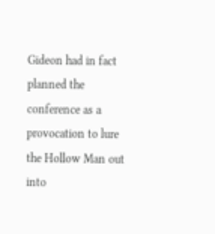Gideon had in fact planned the conference as a provocation to lure the Hollow Man out into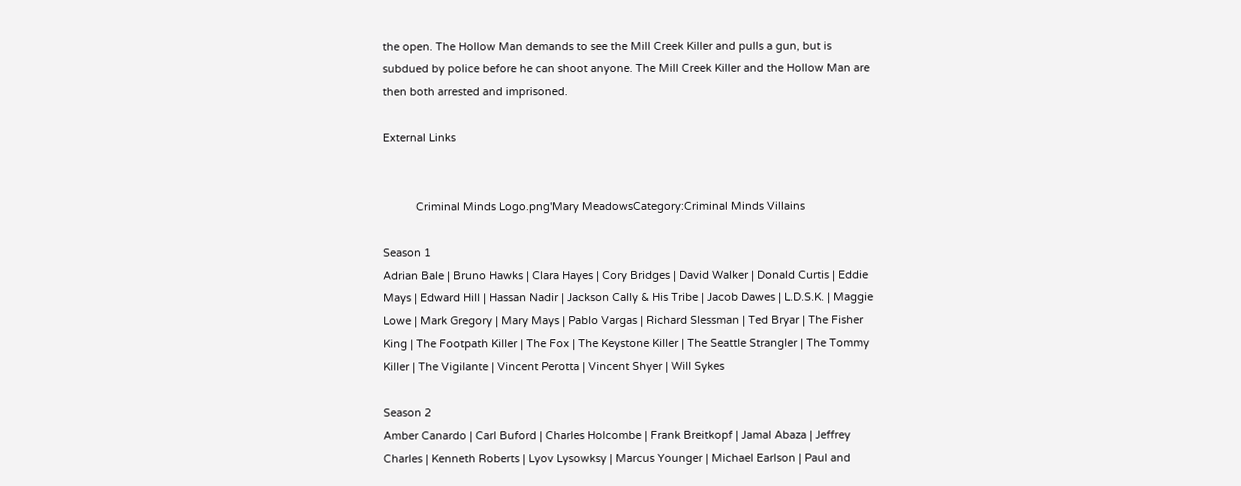the open. The Hollow Man demands to see the Mill Creek Killer and pulls a gun, but is subdued by police before he can shoot anyone. The Mill Creek Killer and the Hollow Man are then both arrested and imprisoned.

External Links


           Criminal Minds Logo.png'Mary MeadowsCategory:Criminal Minds Villains

Season 1
Adrian Bale | Bruno Hawks | Clara Hayes | Cory Bridges | David Walker | Donald Curtis | Eddie Mays | Edward Hill | Hassan Nadir | Jackson Cally & His Tribe | Jacob Dawes | L.D.S.K. | Maggie Lowe | Mark Gregory | Mary Mays | Pablo Vargas | Richard Slessman | Ted Bryar | The Fisher King | The Footpath Killer | The Fox | The Keystone Killer | The Seattle Strangler | The Tommy Killer | The Vigilante | Vincent Perotta | Vincent Shyer | Will Sykes

Season 2
Amber Canardo | Carl Buford | Charles Holcombe | Frank Breitkopf | Jamal Abaza | Jeffrey Charles | Kenneth Roberts | Lyov Lysowksy | Marcus Younger | Michael Earlson | Paul and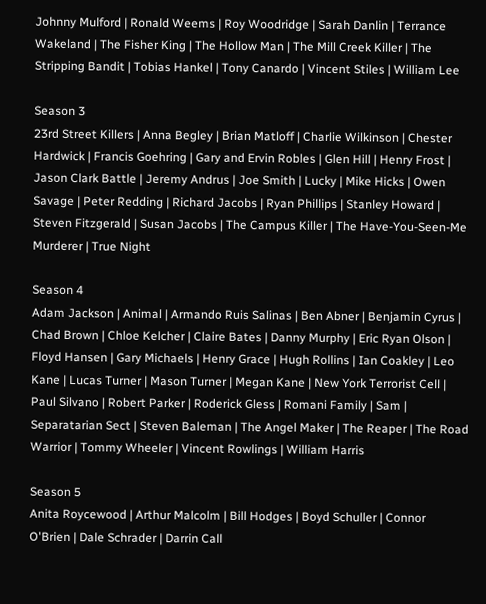Johnny Mulford | Ronald Weems | Roy Woodridge | Sarah Danlin | Terrance Wakeland | The Fisher King | The Hollow Man | The Mill Creek Killer | The Stripping Bandit | Tobias Hankel | Tony Canardo | Vincent Stiles | William Lee

Season 3
23rd Street Killers | Anna Begley | Brian Matloff | Charlie Wilkinson | Chester Hardwick | Francis Goehring | Gary and Ervin Robles | Glen Hill | Henry Frost | Jason Clark Battle | Jeremy Andrus | Joe Smith | Lucky | Mike Hicks | Owen Savage | Peter Redding | Richard Jacobs | Ryan Phillips | Stanley Howard | Steven Fitzgerald | Susan Jacobs | The Campus Killer | The Have-You-Seen-Me Murderer | True Night

Season 4
Adam Jackson | Animal | Armando Ruis Salinas | Ben Abner | Benjamin Cyrus | Chad Brown | Chloe Kelcher | Claire Bates | Danny Murphy | Eric Ryan Olson | Floyd Hansen | Gary Michaels | Henry Grace | Hugh Rollins | Ian Coakley | Leo Kane | Lucas Turner | Mason Turner | Megan Kane | New York Terrorist Cell | Paul Silvano | Robert Parker | Roderick Gless | Romani Family | Sam | Separatarian Sect | Steven Baleman | The Angel Maker | The Reaper | The Road Warrior | Tommy Wheeler | Vincent Rowlings | William Harris

Season 5
Anita Roycewood | Arthur Malcolm | Bill Hodges | Boyd Schuller | Connor O'Brien | Dale Schrader | Darrin Call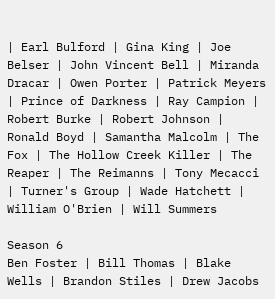| Earl Bulford | Gina King | Joe Belser | John Vincent Bell | Miranda Dracar | Owen Porter | Patrick Meyers | Prince of Darkness | Ray Campion | Robert Burke | Robert Johnson | Ronald Boyd | Samantha Malcolm | The Fox | The Hollow Creek Killer | The Reaper | The Reimanns | Tony Mecacci | Turner's Group | Wade Hatchett | William O'Brien | Will Summers

Season 6
Ben Foster | Bill Thomas | Blake Wells | Brandon Stiles | Drew Jacobs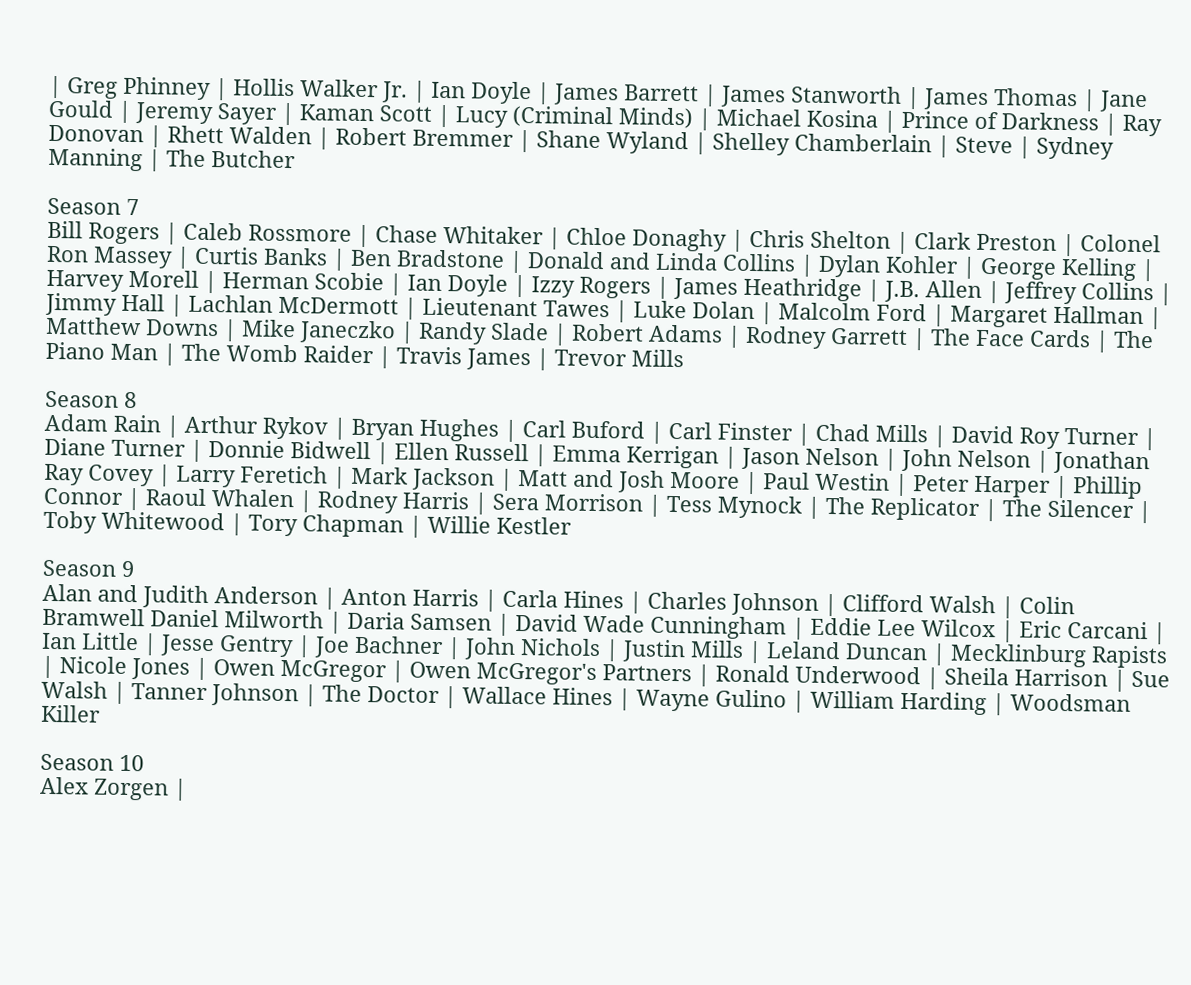| Greg Phinney | Hollis Walker Jr. | Ian Doyle | James Barrett | James Stanworth | James Thomas | Jane Gould | Jeremy Sayer | Kaman Scott | Lucy (Criminal Minds) | Michael Kosina | Prince of Darkness | Ray Donovan | Rhett Walden | Robert Bremmer | Shane Wyland | Shelley Chamberlain | Steve | Sydney Manning | The Butcher

Season 7
Bill Rogers | Caleb Rossmore | Chase Whitaker | Chloe Donaghy | Chris Shelton | Clark Preston | Colonel Ron Massey | Curtis Banks | Ben Bradstone | Donald and Linda Collins | Dylan Kohler | George Kelling | Harvey Morell | Herman Scobie | Ian Doyle | Izzy Rogers | James Heathridge | J.B. Allen | Jeffrey Collins | Jimmy Hall | Lachlan McDermott | Lieutenant Tawes | Luke Dolan | Malcolm Ford | Margaret Hallman | Matthew Downs | Mike Janeczko | Randy Slade | Robert Adams | Rodney Garrett | The Face Cards | The Piano Man | The Womb Raider | Travis James | Trevor Mills

Season 8
Adam Rain | Arthur Rykov | Bryan Hughes | Carl Buford | Carl Finster | Chad Mills | David Roy Turner | Diane Turner | Donnie Bidwell | Ellen Russell | Emma Kerrigan | Jason Nelson | John Nelson | Jonathan Ray Covey | Larry Feretich | Mark Jackson | Matt and Josh Moore | Paul Westin | Peter Harper | Phillip Connor | Raoul Whalen | Rodney Harris | Sera Morrison | Tess Mynock | The Replicator | The Silencer | Toby Whitewood | Tory Chapman | Willie Kestler

Season 9
Alan and Judith Anderson | Anton Harris | Carla Hines | Charles Johnson | Clifford Walsh | Colin Bramwell Daniel Milworth | Daria Samsen | David Wade Cunningham | Eddie Lee Wilcox | Eric Carcani | Ian Little | Jesse Gentry | Joe Bachner | John Nichols | Justin Mills | Leland Duncan | Mecklinburg Rapists | Nicole Jones | Owen McGregor | Owen McGregor's Partners | Ronald Underwood | Sheila Harrison | Sue Walsh | Tanner Johnson | The Doctor | Wallace Hines | Wayne Gulino | William Harding | Woodsman Killer

Season 10
Alex Zorgen |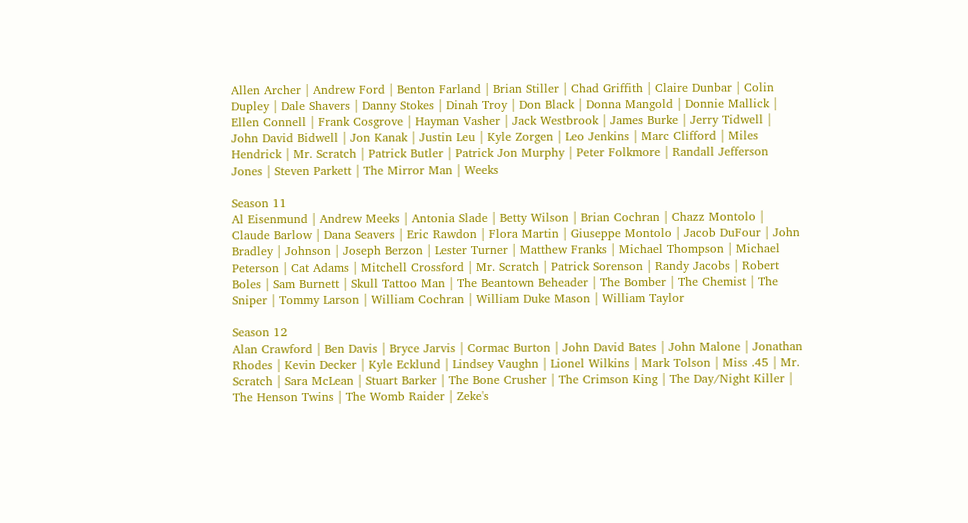Allen Archer | Andrew Ford | Benton Farland | Brian Stiller | Chad Griffith | Claire Dunbar | Colin Dupley | Dale Shavers | Danny Stokes | Dinah Troy | Don Black | Donna Mangold | Donnie Mallick | Ellen Connell | Frank Cosgrove | Hayman Vasher | Jack Westbrook | James Burke | Jerry Tidwell | John David Bidwell | Jon Kanak | Justin Leu | Kyle Zorgen | Leo Jenkins | Marc Clifford | Miles Hendrick | Mr. Scratch | Patrick Butler | Patrick Jon Murphy | Peter Folkmore | Randall Jefferson Jones | Steven Parkett | The Mirror Man | Weeks

Season 11
Al Eisenmund | Andrew Meeks | Antonia Slade | Betty Wilson | Brian Cochran | Chazz Montolo | Claude Barlow | Dana Seavers | Eric Rawdon | Flora Martin | Giuseppe Montolo | Jacob DuFour | John Bradley | Johnson | Joseph Berzon | Lester Turner | Matthew Franks | Michael Thompson | Michael Peterson | Cat Adams | Mitchell Crossford | Mr. Scratch | Patrick Sorenson | Randy Jacobs | Robert Boles | Sam Burnett | Skull Tattoo Man | The Beantown Beheader | The Bomber | The Chemist | The Sniper | Tommy Larson | William Cochran | William Duke Mason | William Taylor

Season 12
Alan Crawford | Ben Davis | Bryce Jarvis | Cormac Burton | John David Bates | John Malone | Jonathan Rhodes | Kevin Decker | Kyle Ecklund | Lindsey Vaughn | Lionel Wilkins | Mark Tolson | Miss .45 | Mr. Scratch | Sara McLean | Stuart Barker | The Bone Crusher | The Crimson King | The Day/Night Killer | The Henson Twins | The Womb Raider | Zeke's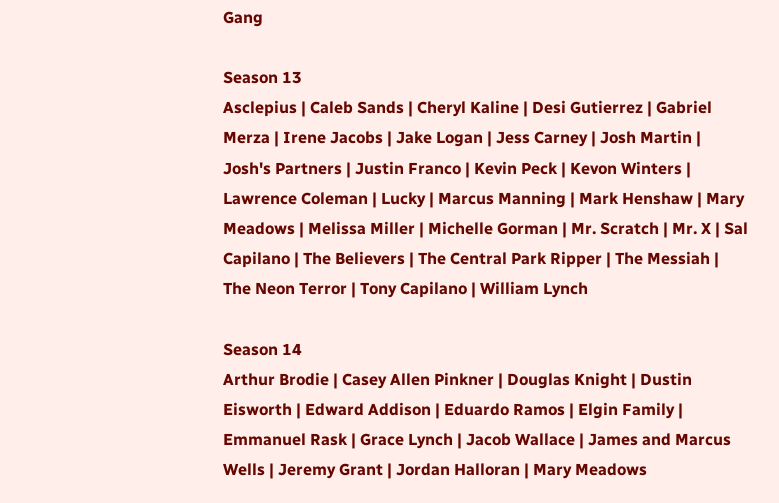Gang

Season 13
Asclepius | Caleb Sands | Cheryl Kaline | Desi Gutierrez | Gabriel Merza | Irene Jacobs | Jake Logan | Jess Carney | Josh Martin | Josh's Partners | Justin Franco | Kevin Peck | Kevon Winters | Lawrence Coleman | Lucky | Marcus Manning | Mark Henshaw | Mary Meadows | Melissa Miller | Michelle Gorman | Mr. Scratch | Mr. X | Sal Capilano | The Believers | The Central Park Ripper | The Messiah | The Neon Terror | Tony Capilano | William Lynch

Season 14
Arthur Brodie | Casey Allen Pinkner | Douglas Knight | Dustin Eisworth | Edward Addison | Eduardo Ramos | Elgin Family | Emmanuel Rask | Grace Lynch | Jacob Wallace | James and Marcus Wells | Jeremy Grant | Jordan Halloran | Mary Meadows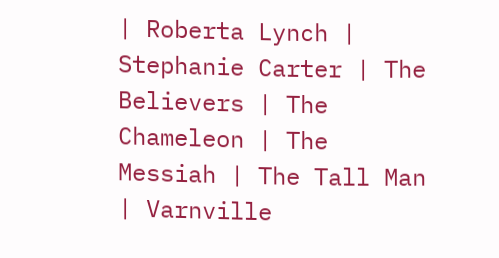| Roberta Lynch | Stephanie Carter | The Believers | The Chameleon | The Messiah | The Tall Man | Varnville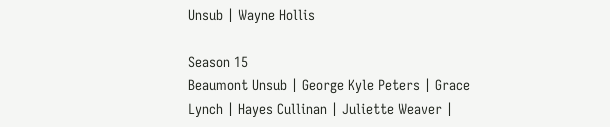Unsub | Wayne Hollis

Season 15
Beaumont Unsub | George Kyle Peters | Grace Lynch | Hayes Cullinan | Juliette Weaver |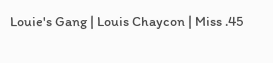Louie's Gang | Louis Chaycon | Miss .45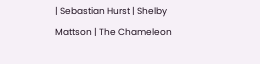| Sebastian Hurst | Shelby Mattson | The Chameleon